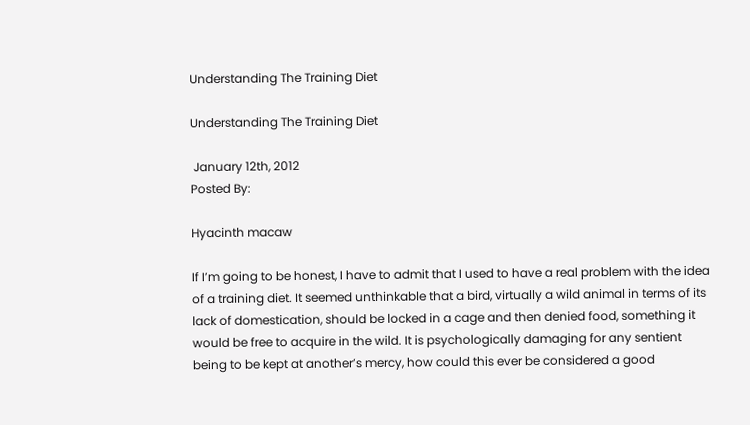Understanding The Training Diet

Understanding The Training Diet

 January 12th, 2012
Posted By:

Hyacinth macaw

If I’m going to be honest, I have to admit that I used to have a real problem with the idea of a training diet. It seemed unthinkable that a bird, virtually a wild animal in terms of its lack of domestication, should be locked in a cage and then denied food, something it would be free to acquire in the wild. It is psychologically damaging for any sentient being to be kept at another’s mercy, how could this ever be considered a good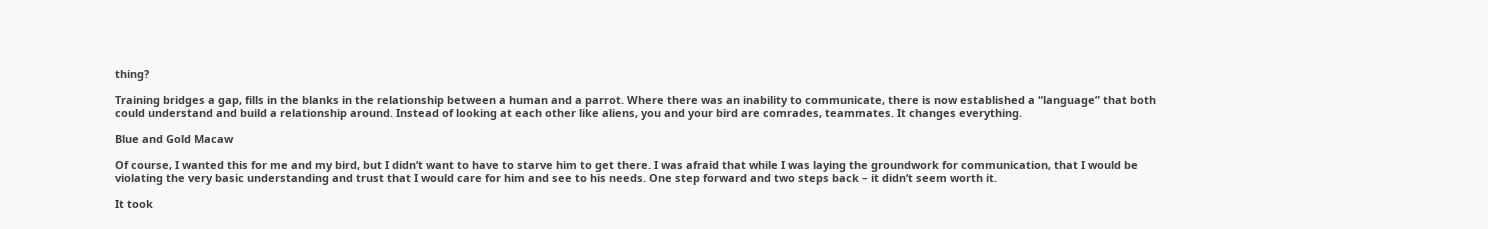thing?

Training bridges a gap, fills in the blanks in the relationship between a human and a parrot. Where there was an inability to communicate, there is now established a “language” that both could understand and build a relationship around. Instead of looking at each other like aliens, you and your bird are comrades, teammates. It changes everything.

Blue and Gold Macaw

Of course, I wanted this for me and my bird, but I didn’t want to have to starve him to get there. I was afraid that while I was laying the groundwork for communication, that I would be violating the very basic understanding and trust that I would care for him and see to his needs. One step forward and two steps back – it didn’t seem worth it.

It took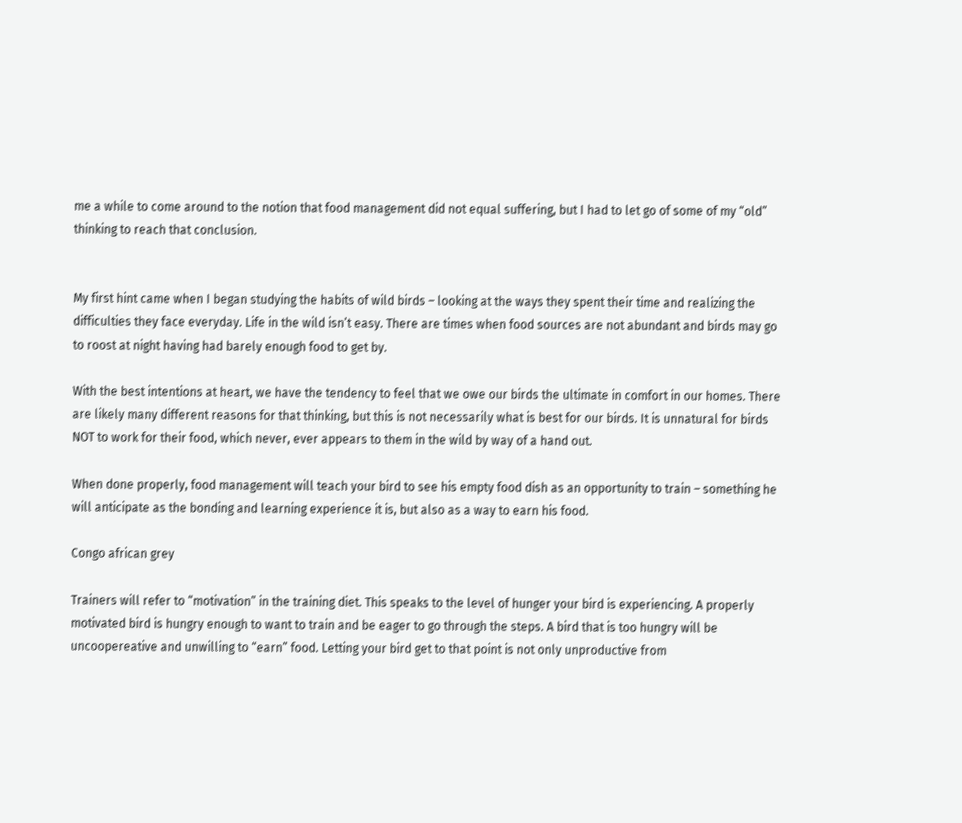me a while to come around to the notion that food management did not equal suffering, but I had to let go of some of my “old” thinking to reach that conclusion.


My first hint came when I began studying the habits of wild birds – looking at the ways they spent their time and realizing the difficulties they face everyday. Life in the wild isn’t easy. There are times when food sources are not abundant and birds may go to roost at night having had barely enough food to get by.

With the best intentions at heart, we have the tendency to feel that we owe our birds the ultimate in comfort in our homes. There are likely many different reasons for that thinking, but this is not necessarily what is best for our birds. It is unnatural for birds NOT to work for their food, which never, ever appears to them in the wild by way of a hand out.

When done properly, food management will teach your bird to see his empty food dish as an opportunity to train – something he will anticipate as the bonding and learning experience it is, but also as a way to earn his food.

Congo african grey

Trainers will refer to “motivation” in the training diet. This speaks to the level of hunger your bird is experiencing. A properly motivated bird is hungry enough to want to train and be eager to go through the steps. A bird that is too hungry will be uncoopereative and unwilling to “earn” food. Letting your bird get to that point is not only unproductive from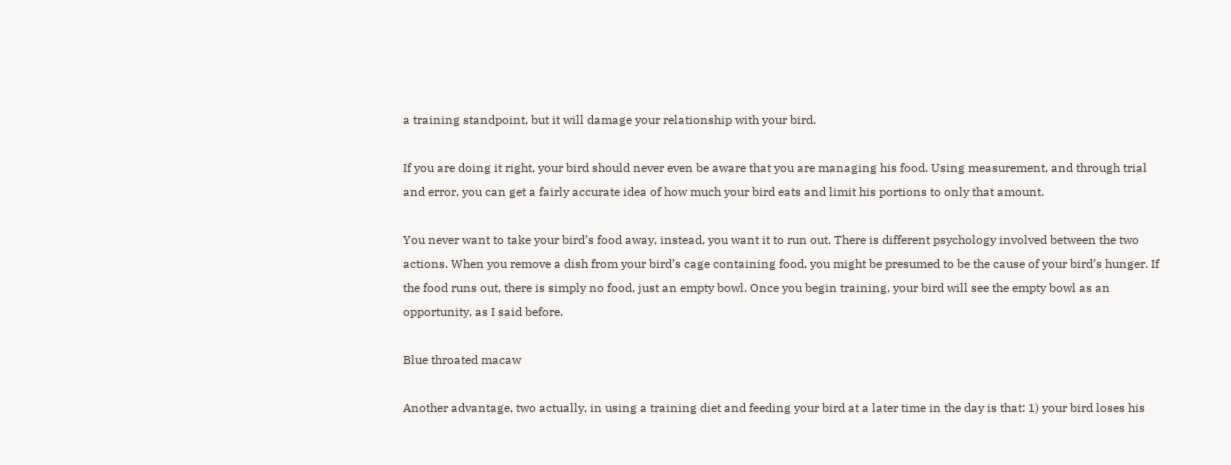a training standpoint, but it will damage your relationship with your bird.

If you are doing it right, your bird should never even be aware that you are managing his food. Using measurement, and through trial and error, you can get a fairly accurate idea of how much your bird eats and limit his portions to only that amount.

You never want to take your bird’s food away, instead, you want it to run out. There is different psychology involved between the two actions. When you remove a dish from your bird’s cage containing food, you might be presumed to be the cause of your bird’s hunger. If the food runs out, there is simply no food, just an empty bowl. Once you begin training, your bird will see the empty bowl as an opportunity, as I said before.

Blue throated macaw

Another advantage, two actually, in using a training diet and feeding your bird at a later time in the day is that: 1) your bird loses his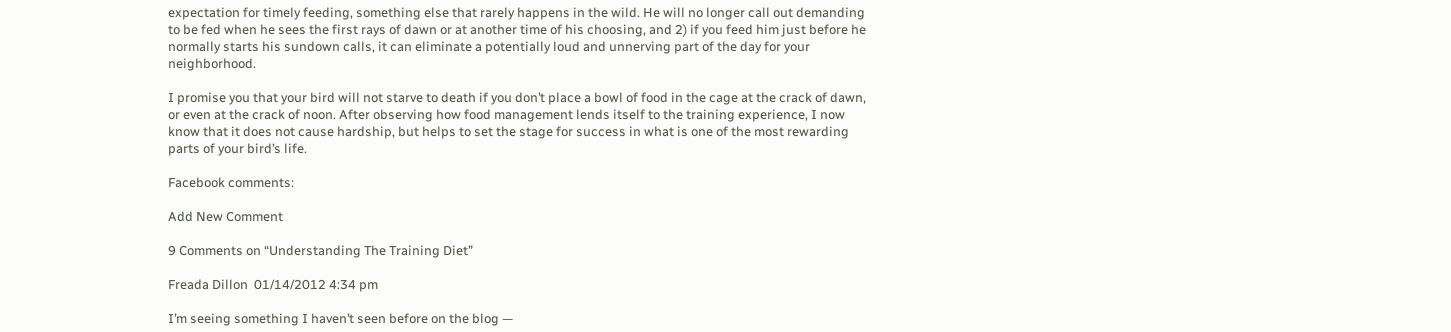expectation for timely feeding, something else that rarely happens in the wild. He will no longer call out demanding to be fed when he sees the first rays of dawn or at another time of his choosing, and 2) if you feed him just before he normally starts his sundown calls, it can eliminate a potentially loud and unnerving part of the day for your neighborhood.

I promise you that your bird will not starve to death if you don’t place a bowl of food in the cage at the crack of dawn, or even at the crack of noon. After observing how food management lends itself to the training experience, I now know that it does not cause hardship, but helps to set the stage for success in what is one of the most rewarding parts of your bird’s life.

Facebook comments:

Add New Comment

9 Comments on “Understanding The Training Diet”

Freada Dillon  01/14/2012 4:34 pm

I’m seeing something I haven’t seen before on the blog —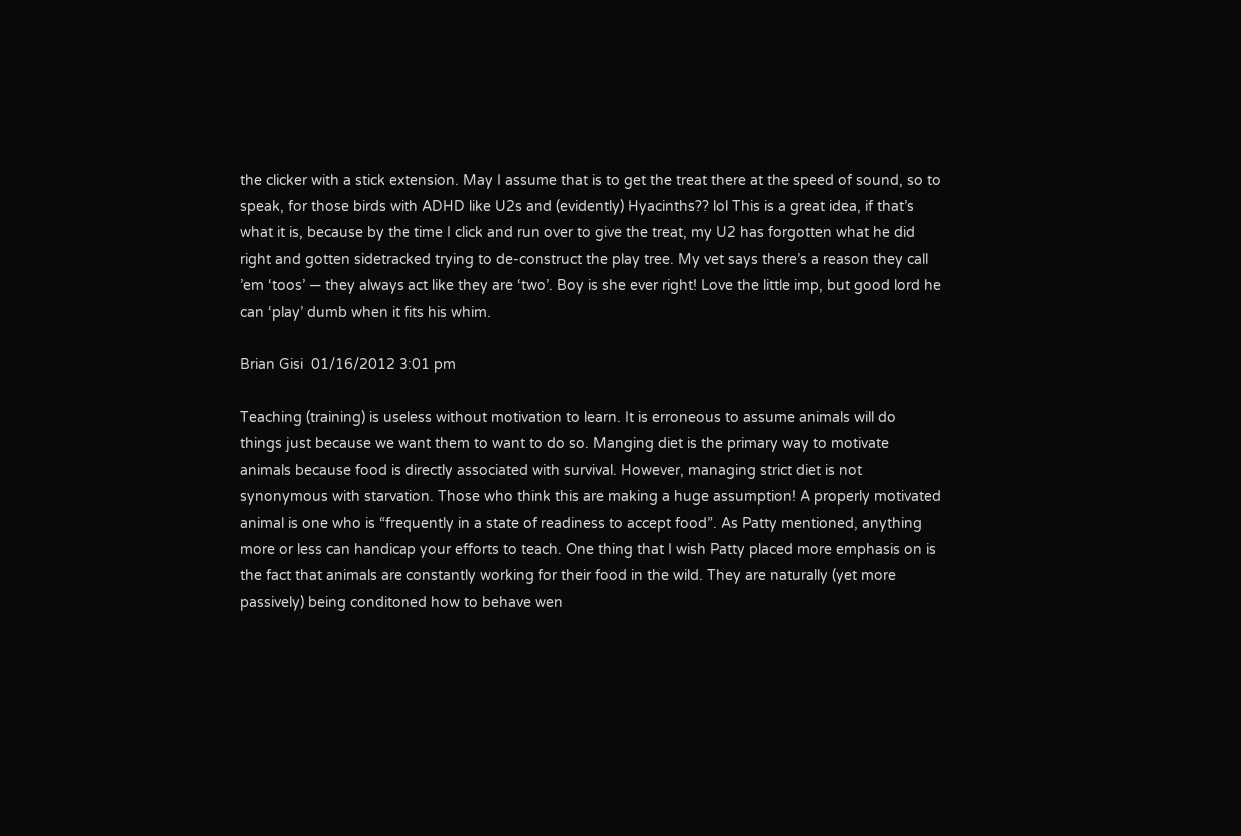the clicker with a stick extension. May I assume that is to get the treat there at the speed of sound, so to speak, for those birds with ADHD like U2s and (evidently) Hyacinths?? lol This is a great idea, if that’s what it is, because by the time I click and run over to give the treat, my U2 has forgotten what he did right and gotten sidetracked trying to de-construct the play tree. My vet says there’s a reason they call ’em ‘toos’ — they always act like they are ‘two’. Boy is she ever right! Love the little imp, but good lord he can ‘play’ dumb when it fits his whim.

Brian Gisi  01/16/2012 3:01 pm

Teaching (training) is useless without motivation to learn. It is erroneous to assume animals will do things just because we want them to want to do so. Manging diet is the primary way to motivate animals because food is directly associated with survival. However, managing strict diet is not synonymous with starvation. Those who think this are making a huge assumption! A properly motivated animal is one who is “frequently in a state of readiness to accept food”. As Patty mentioned, anything more or less can handicap your efforts to teach. One thing that I wish Patty placed more emphasis on is the fact that animals are constantly working for their food in the wild. They are naturally (yet more passively) being conditoned how to behave wen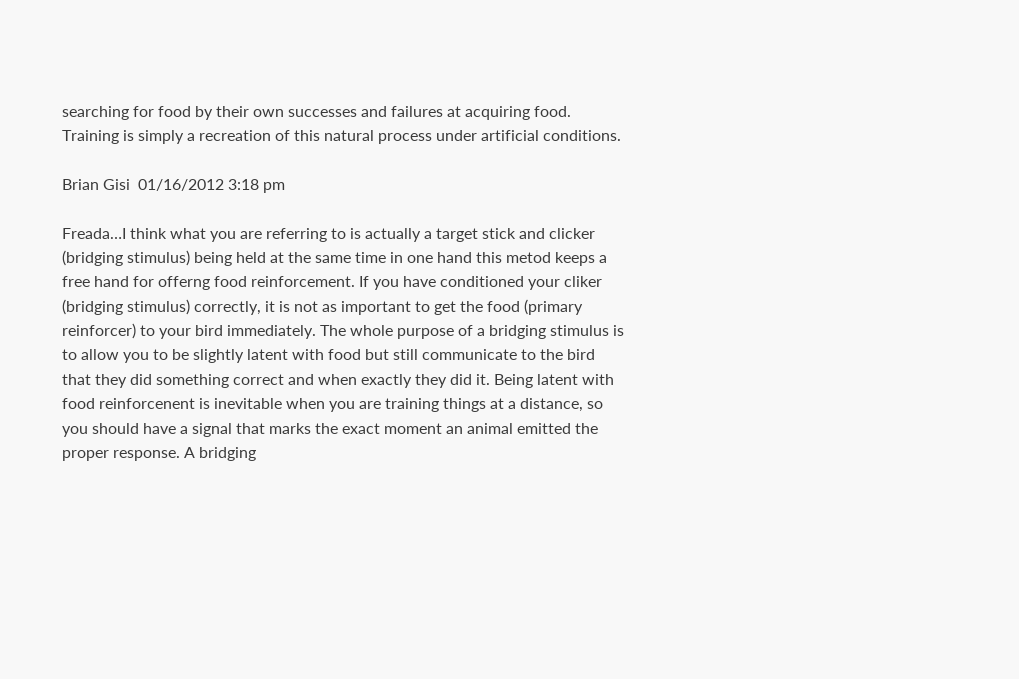searching for food by their own successes and failures at acquiring food. Training is simply a recreation of this natural process under artificial conditions.

Brian Gisi  01/16/2012 3:18 pm

Freada…I think what you are referring to is actually a target stick and clicker (bridging stimulus) being held at the same time in one hand this metod keeps a free hand for offerng food reinforcement. If you have conditioned your cliker (bridging stimulus) correctly, it is not as important to get the food (primary reinforcer) to your bird immediately. The whole purpose of a bridging stimulus is to allow you to be slightly latent with food but still communicate to the bird that they did something correct and when exactly they did it. Being latent with food reinforcenent is inevitable when you are training things at a distance, so you should have a signal that marks the exact moment an animal emitted the proper response. A bridging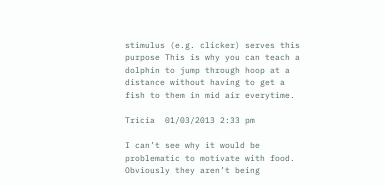stimulus (e.g. clicker) serves this purpose This is why you can teach a dolphin to jump through hoop at a distance without having to get a fish to them in mid air everytime.

Tricia  01/03/2013 2:33 pm

I can’t see why it would be problematic to motivate with food. Obviously they aren’t being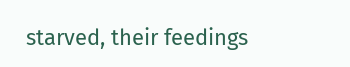starved, their feedings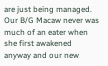are just being managed. Our B/G Macaw never was much of an eater when she first awakened anyway and our new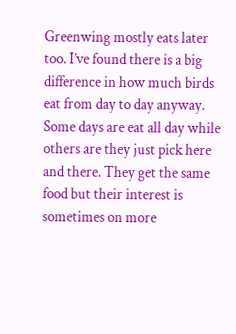Greenwing mostly eats later too. I’ve found there is a big difference in how much birds eat from day to day anyway. Some days are eat all day while others are they just pick here and there. They get the same food but their interest is sometimes on more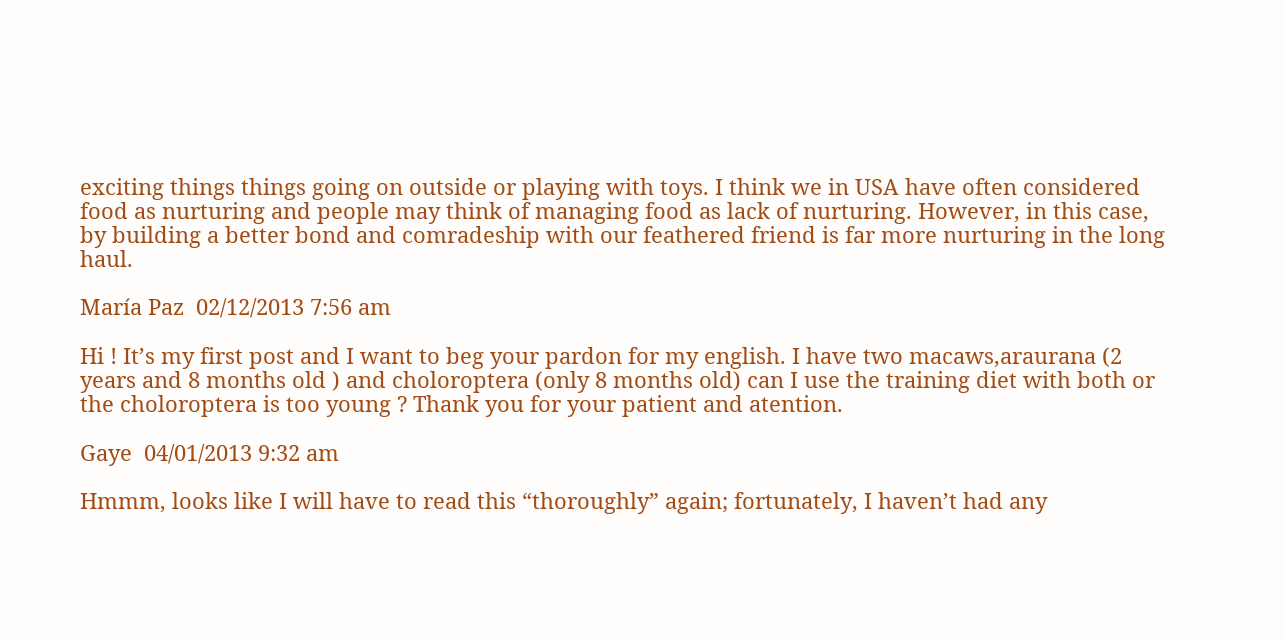exciting things things going on outside or playing with toys. I think we in USA have often considered food as nurturing and people may think of managing food as lack of nurturing. However, in this case, by building a better bond and comradeship with our feathered friend is far more nurturing in the long haul.

María Paz  02/12/2013 7:56 am

Hi ! It’s my first post and I want to beg your pardon for my english. I have two macaws,araurana (2 years and 8 months old ) and choloroptera (only 8 months old) can I use the training diet with both or the choloroptera is too young ? Thank you for your patient and atention.

Gaye  04/01/2013 9:32 am

Hmmm, looks like I will have to read this “thoroughly” again; fortunately, I haven’t had any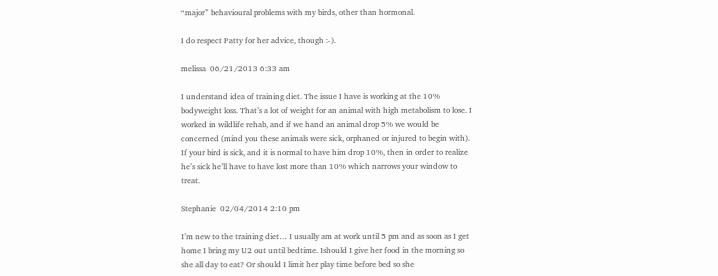“major” behavioural problems with my birds, other than hormonal.

I do respect Patty for her advice, though :-).

melissa  06/21/2013 6:33 am

I understand idea of training diet. The issue I have is working at the 10% bodyweight loss. That’s a lot of weight for an animal with high metabolism to lose. I worked in wildlife rehab, and if we hand an animal drop 5% we would be concerned (mind you these animals were sick, orphaned or injured to begin with). If your bird is sick, and it is normal to have him drop 10%, then in order to realize he’s sick he’ll have to have lost more than 10% which narrows your window to treat.

Stephanie  02/04/2014 2:10 pm

I’m new to the training diet… I usually am at work until 5 pm and as soon as I get home I bring my U2 out until bedtime. Ishould I give her food in the morning so she all day to eat? Or should I limit her play time before bed so she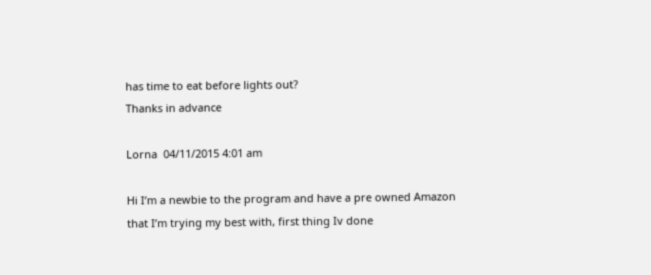has time to eat before lights out?
Thanks in advance

Lorna  04/11/2015 4:01 am

Hi I’m a newbie to the program and have a pre owned Amazon that I’m trying my best with, first thing Iv done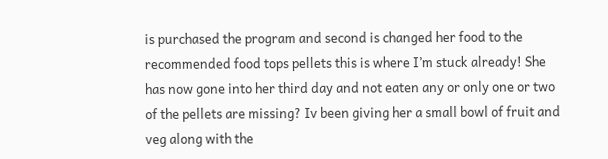is purchased the program and second is changed her food to the recommended food tops pellets this is where I’m stuck already! She has now gone into her third day and not eaten any or only one or two of the pellets are missing? Iv been giving her a small bowl of fruit and veg along with the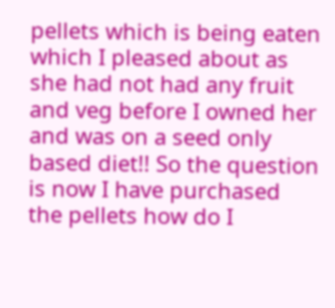pellets which is being eaten which I pleased about as she had not had any fruit and veg before I owned her and was on a seed only based diet!! So the question is now I have purchased the pellets how do I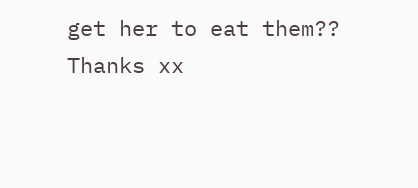get her to eat them?? Thanks xx